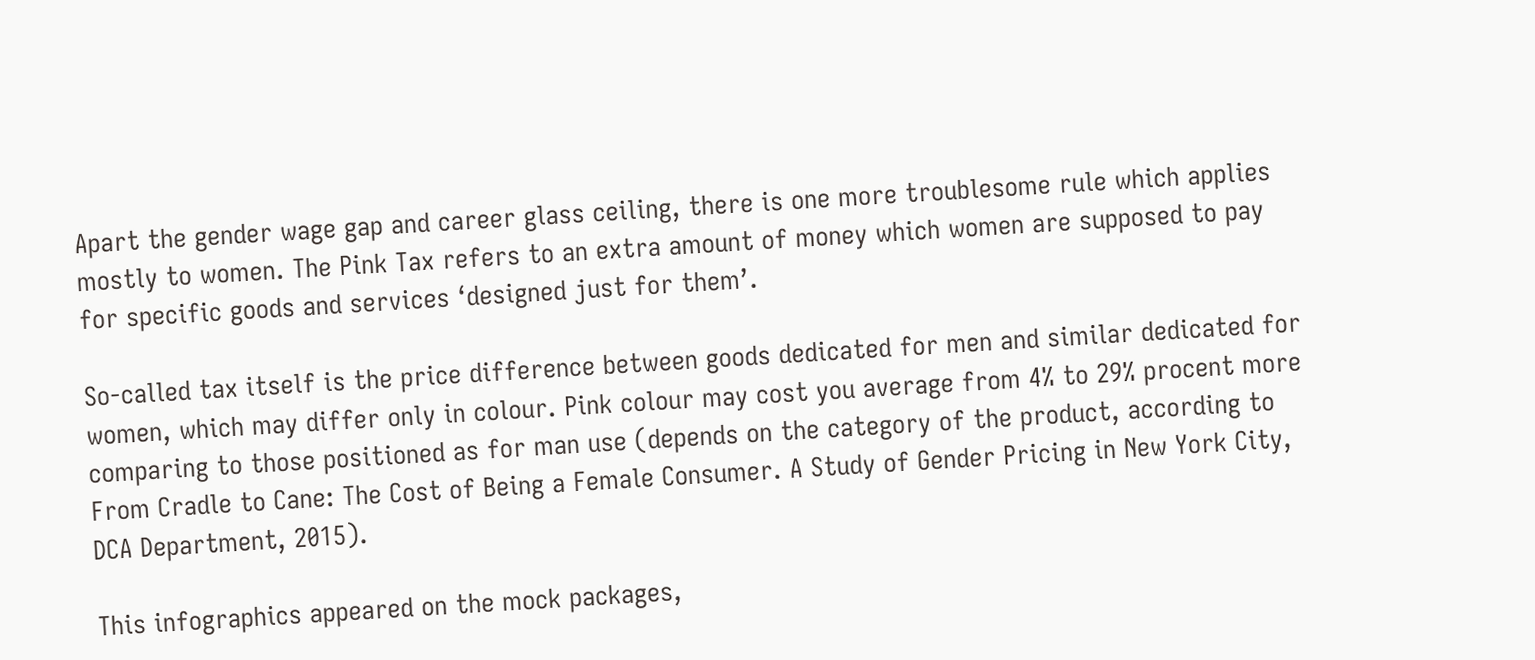Apart the gender wage gap and career glass ceiling, there is one more troublesome rule which applies mostly to women. The Pink Tax refers to an extra amount of money which women are supposed to pay for specific goods and services ‘designed just for them’.

So-called tax itself is the price difference between goods dedicated for men and similar dedicated for women, which may differ only in colour. Pink colour may cost you average from 4% to 29% procent more comparing to those positioned as for man use (depends on the category of the product, according to From Cradle to Cane: The Cost of Being a Female Consumer. A Study of Gender Pricing in New York City, DCA Department, 2015).

This infographics appeared on the mock packages,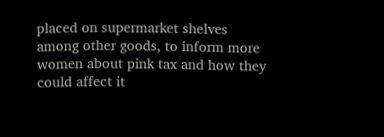placed on supermarket shelves among other goods, to inform more women about pink tax and how they could affect it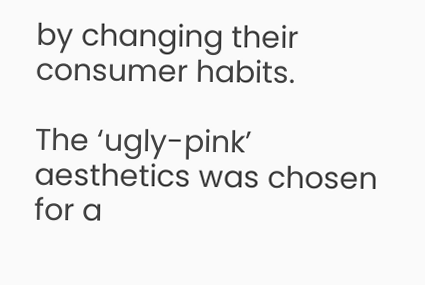by changing their consumer habits.

The ‘ugly-pink’ aesthetics was chosen for a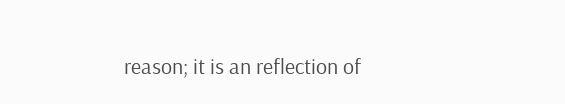reason; it is an reflection of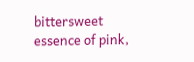bittersweet essence of pink,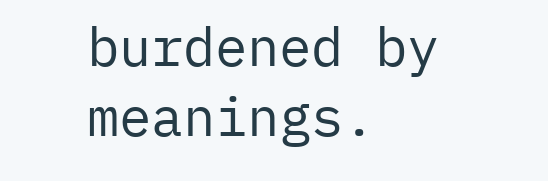burdened by meanings.